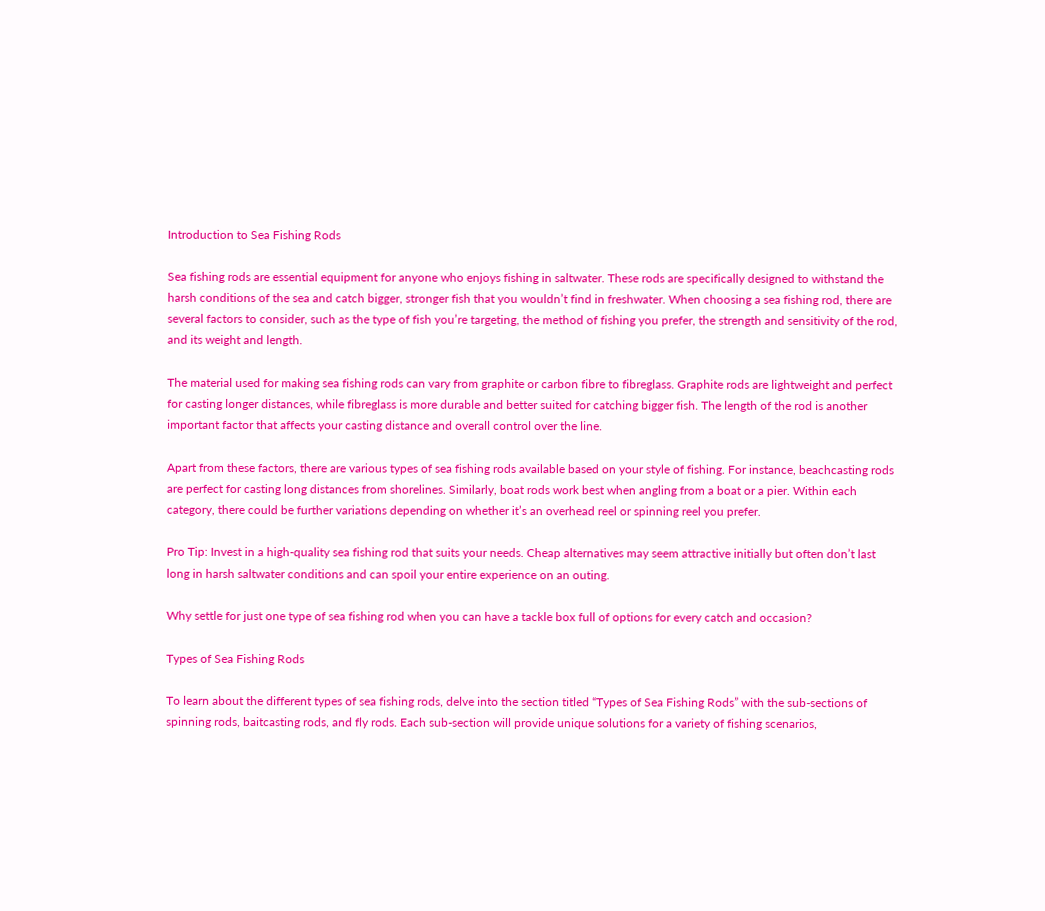Introduction to Sea Fishing Rods

Sea fishing rods are essential equipment for anyone who enjoys fishing in saltwater. These rods are specifically designed to withstand the harsh conditions of the sea and catch bigger, stronger fish that you wouldn’t find in freshwater. When choosing a sea fishing rod, there are several factors to consider, such as the type of fish you’re targeting, the method of fishing you prefer, the strength and sensitivity of the rod, and its weight and length.

The material used for making sea fishing rods can vary from graphite or carbon fibre to fibreglass. Graphite rods are lightweight and perfect for casting longer distances, while fibreglass is more durable and better suited for catching bigger fish. The length of the rod is another important factor that affects your casting distance and overall control over the line.

Apart from these factors, there are various types of sea fishing rods available based on your style of fishing. For instance, beachcasting rods are perfect for casting long distances from shorelines. Similarly, boat rods work best when angling from a boat or a pier. Within each category, there could be further variations depending on whether it’s an overhead reel or spinning reel you prefer.

Pro Tip: Invest in a high-quality sea fishing rod that suits your needs. Cheap alternatives may seem attractive initially but often don’t last long in harsh saltwater conditions and can spoil your entire experience on an outing.

Why settle for just one type of sea fishing rod when you can have a tackle box full of options for every catch and occasion?

Types of Sea Fishing Rods

To learn about the different types of sea fishing rods, delve into the section titled “Types of Sea Fishing Rods” with the sub-sections of spinning rods, baitcasting rods, and fly rods. Each sub-section will provide unique solutions for a variety of fishing scenarios,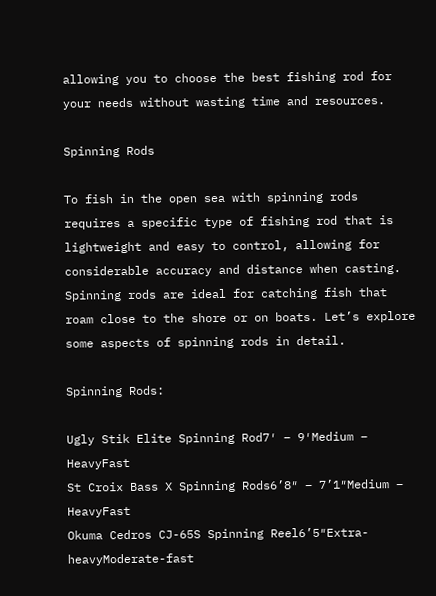allowing you to choose the best fishing rod for your needs without wasting time and resources.

Spinning Rods

To fish in the open sea with spinning rods requires a specific type of fishing rod that is lightweight and easy to control, allowing for considerable accuracy and distance when casting. Spinning rods are ideal for catching fish that roam close to the shore or on boats. Let’s explore some aspects of spinning rods in detail.

Spinning Rods:

Ugly Stik Elite Spinning Rod7′ – 9′Medium – HeavyFast
St Croix Bass X Spinning Rods6’8″ – 7’1″Medium – HeavyFast
Okuma Cedros CJ-65S Spinning Reel6’5″Extra-heavyModerate-fast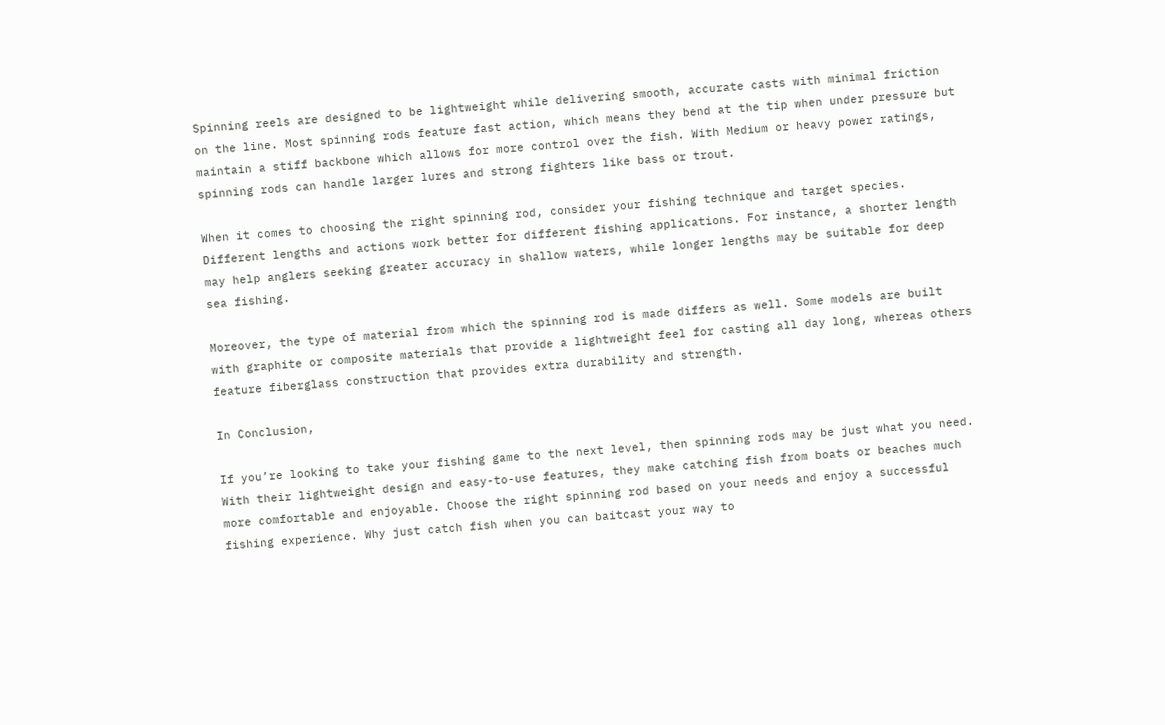Spinning reels are designed to be lightweight while delivering smooth, accurate casts with minimal friction on the line. Most spinning rods feature fast action, which means they bend at the tip when under pressure but maintain a stiff backbone which allows for more control over the fish. With Medium or heavy power ratings, spinning rods can handle larger lures and strong fighters like bass or trout.

When it comes to choosing the right spinning rod, consider your fishing technique and target species. Different lengths and actions work better for different fishing applications. For instance, a shorter length may help anglers seeking greater accuracy in shallow waters, while longer lengths may be suitable for deep sea fishing.

Moreover, the type of material from which the spinning rod is made differs as well. Some models are built with graphite or composite materials that provide a lightweight feel for casting all day long, whereas others feature fiberglass construction that provides extra durability and strength.

In Conclusion,

If you’re looking to take your fishing game to the next level, then spinning rods may be just what you need. With their lightweight design and easy-to-use features, they make catching fish from boats or beaches much more comfortable and enjoyable. Choose the right spinning rod based on your needs and enjoy a successful fishing experience. Why just catch fish when you can baitcast your way to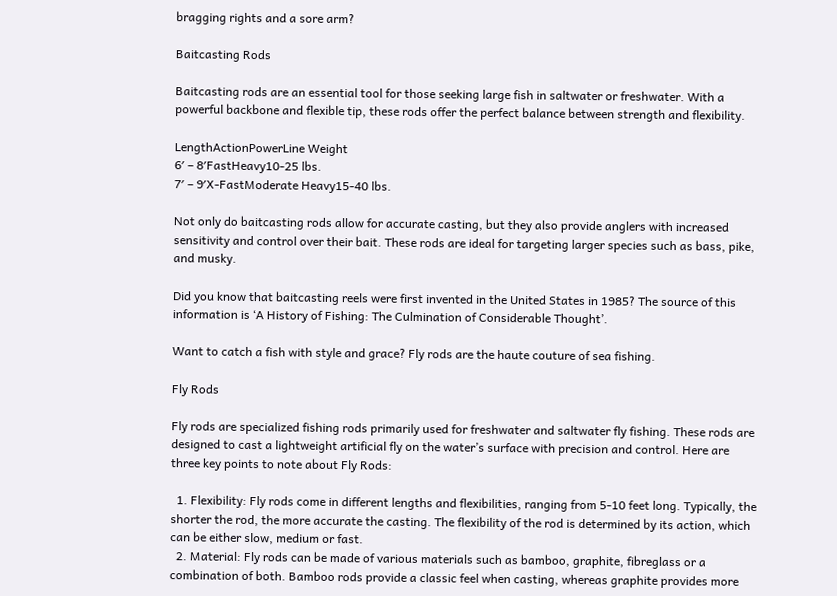bragging rights and a sore arm?

Baitcasting Rods

Baitcasting rods are an essential tool for those seeking large fish in saltwater or freshwater. With a powerful backbone and flexible tip, these rods offer the perfect balance between strength and flexibility.

LengthActionPowerLine Weight
6′ – 8′FastHeavy10-25 lbs.
7′ – 9′X-FastModerate Heavy15-40 lbs.

Not only do baitcasting rods allow for accurate casting, but they also provide anglers with increased sensitivity and control over their bait. These rods are ideal for targeting larger species such as bass, pike, and musky.

Did you know that baitcasting reels were first invented in the United States in 1985? The source of this information is ‘A History of Fishing: The Culmination of Considerable Thought’.

Want to catch a fish with style and grace? Fly rods are the haute couture of sea fishing.

Fly Rods

Fly rods are specialized fishing rods primarily used for freshwater and saltwater fly fishing. These rods are designed to cast a lightweight artificial fly on the water’s surface with precision and control. Here are three key points to note about Fly Rods:

  1. Flexibility: Fly rods come in different lengths and flexibilities, ranging from 5-10 feet long. Typically, the shorter the rod, the more accurate the casting. The flexibility of the rod is determined by its action, which can be either slow, medium or fast.
  2. Material: Fly rods can be made of various materials such as bamboo, graphite, fibreglass or a combination of both. Bamboo rods provide a classic feel when casting, whereas graphite provides more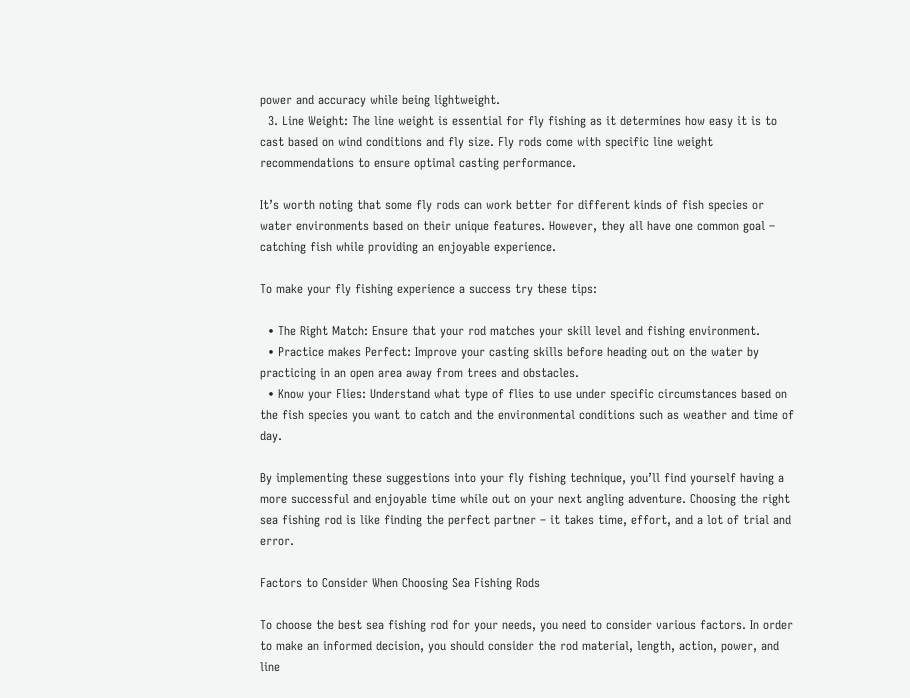power and accuracy while being lightweight.
  3. Line Weight: The line weight is essential for fly fishing as it determines how easy it is to cast based on wind conditions and fly size. Fly rods come with specific line weight recommendations to ensure optimal casting performance.

It’s worth noting that some fly rods can work better for different kinds of fish species or water environments based on their unique features. However, they all have one common goal – catching fish while providing an enjoyable experience.

To make your fly fishing experience a success try these tips:

  • The Right Match: Ensure that your rod matches your skill level and fishing environment.
  • Practice makes Perfect: Improve your casting skills before heading out on the water by practicing in an open area away from trees and obstacles.
  • Know your Flies: Understand what type of flies to use under specific circumstances based on the fish species you want to catch and the environmental conditions such as weather and time of day.

By implementing these suggestions into your fly fishing technique, you’ll find yourself having a more successful and enjoyable time while out on your next angling adventure. Choosing the right sea fishing rod is like finding the perfect partner – it takes time, effort, and a lot of trial and error.

Factors to Consider When Choosing Sea Fishing Rods

To choose the best sea fishing rod for your needs, you need to consider various factors. In order to make an informed decision, you should consider the rod material, length, action, power, and line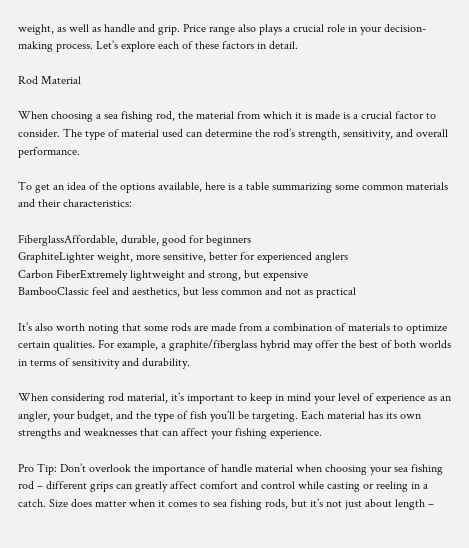weight, as well as handle and grip. Price range also plays a crucial role in your decision-making process. Let’s explore each of these factors in detail.

Rod Material

When choosing a sea fishing rod, the material from which it is made is a crucial factor to consider. The type of material used can determine the rod’s strength, sensitivity, and overall performance.

To get an idea of the options available, here is a table summarizing some common materials and their characteristics:

FiberglassAffordable, durable, good for beginners
GraphiteLighter weight, more sensitive, better for experienced anglers
Carbon FiberExtremely lightweight and strong, but expensive
BambooClassic feel and aesthetics, but less common and not as practical

It’s also worth noting that some rods are made from a combination of materials to optimize certain qualities. For example, a graphite/fiberglass hybrid may offer the best of both worlds in terms of sensitivity and durability.

When considering rod material, it’s important to keep in mind your level of experience as an angler, your budget, and the type of fish you’ll be targeting. Each material has its own strengths and weaknesses that can affect your fishing experience.

Pro Tip: Don’t overlook the importance of handle material when choosing your sea fishing rod – different grips can greatly affect comfort and control while casting or reeling in a catch. Size does matter when it comes to sea fishing rods, but it’s not just about length –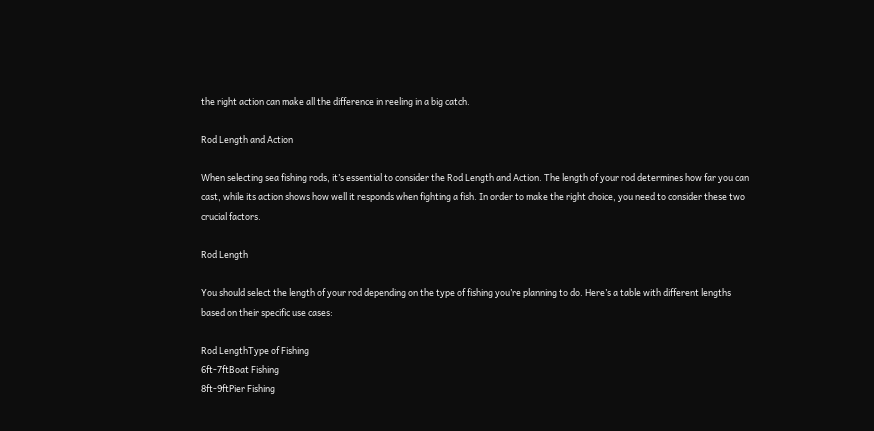the right action can make all the difference in reeling in a big catch.

Rod Length and Action

When selecting sea fishing rods, it’s essential to consider the Rod Length and Action. The length of your rod determines how far you can cast, while its action shows how well it responds when fighting a fish. In order to make the right choice, you need to consider these two crucial factors.

Rod Length

You should select the length of your rod depending on the type of fishing you’re planning to do. Here’s a table with different lengths based on their specific use cases:

Rod LengthType of Fishing
6ft-7ftBoat Fishing
8ft-9ftPier Fishing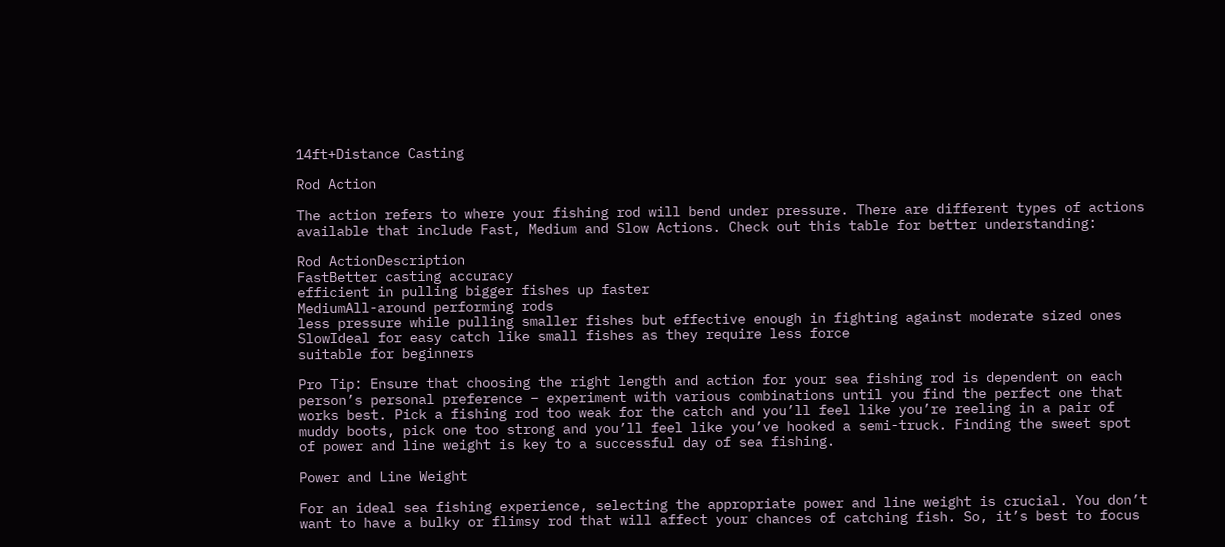14ft+Distance Casting

Rod Action

The action refers to where your fishing rod will bend under pressure. There are different types of actions available that include Fast, Medium and Slow Actions. Check out this table for better understanding:

Rod ActionDescription
FastBetter casting accuracy
efficient in pulling bigger fishes up faster
MediumAll-around performing rods
less pressure while pulling smaller fishes but effective enough in fighting against moderate sized ones
SlowIdeal for easy catch like small fishes as they require less force
suitable for beginners

Pro Tip: Ensure that choosing the right length and action for your sea fishing rod is dependent on each person’s personal preference – experiment with various combinations until you find the perfect one that works best. Pick a fishing rod too weak for the catch and you’ll feel like you’re reeling in a pair of muddy boots, pick one too strong and you’ll feel like you’ve hooked a semi-truck. Finding the sweet spot of power and line weight is key to a successful day of sea fishing.

Power and Line Weight

For an ideal sea fishing experience, selecting the appropriate power and line weight is crucial. You don’t want to have a bulky or flimsy rod that will affect your chances of catching fish. So, it’s best to focus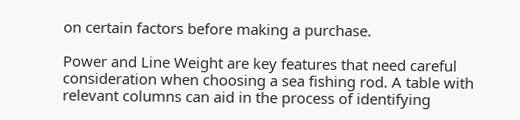on certain factors before making a purchase.

Power and Line Weight are key features that need careful consideration when choosing a sea fishing rod. A table with relevant columns can aid in the process of identifying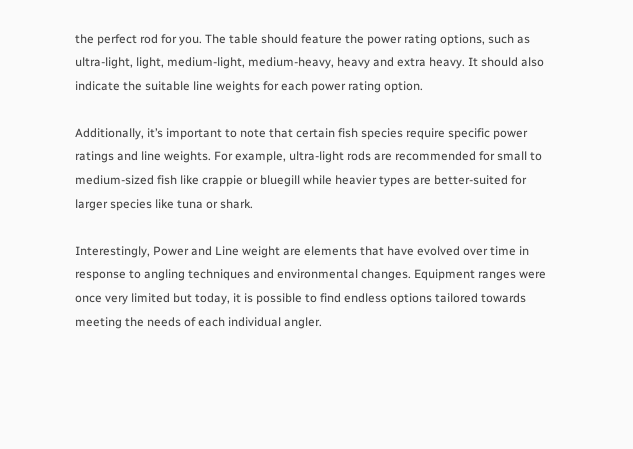the perfect rod for you. The table should feature the power rating options, such as ultra-light, light, medium-light, medium-heavy, heavy and extra heavy. It should also indicate the suitable line weights for each power rating option.

Additionally, it’s important to note that certain fish species require specific power ratings and line weights. For example, ultra-light rods are recommended for small to medium-sized fish like crappie or bluegill while heavier types are better-suited for larger species like tuna or shark.

Interestingly, Power and Line weight are elements that have evolved over time in response to angling techniques and environmental changes. Equipment ranges were once very limited but today, it is possible to find endless options tailored towards meeting the needs of each individual angler.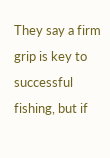They say a firm grip is key to successful fishing, but if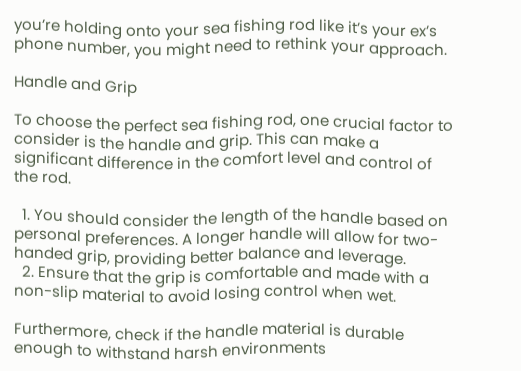you’re holding onto your sea fishing rod like it’s your ex’s phone number, you might need to rethink your approach.

Handle and Grip

To choose the perfect sea fishing rod, one crucial factor to consider is the handle and grip. This can make a significant difference in the comfort level and control of the rod.

  1. You should consider the length of the handle based on personal preferences. A longer handle will allow for two-handed grip, providing better balance and leverage.
  2. Ensure that the grip is comfortable and made with a non-slip material to avoid losing control when wet.

Furthermore, check if the handle material is durable enough to withstand harsh environments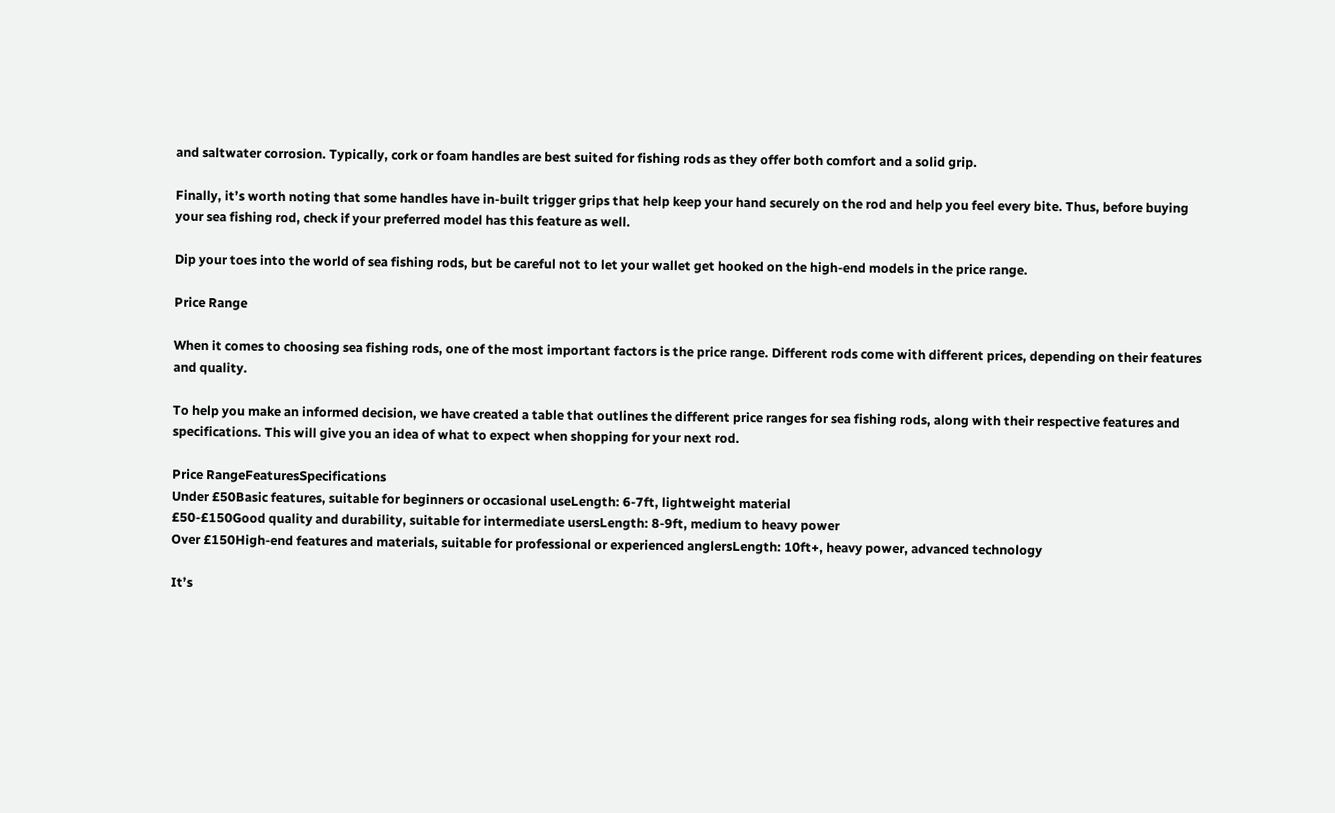and saltwater corrosion. Typically, cork or foam handles are best suited for fishing rods as they offer both comfort and a solid grip.

Finally, it’s worth noting that some handles have in-built trigger grips that help keep your hand securely on the rod and help you feel every bite. Thus, before buying your sea fishing rod, check if your preferred model has this feature as well.

Dip your toes into the world of sea fishing rods, but be careful not to let your wallet get hooked on the high-end models in the price range.

Price Range

When it comes to choosing sea fishing rods, one of the most important factors is the price range. Different rods come with different prices, depending on their features and quality.

To help you make an informed decision, we have created a table that outlines the different price ranges for sea fishing rods, along with their respective features and specifications. This will give you an idea of what to expect when shopping for your next rod.

Price RangeFeaturesSpecifications
Under £50Basic features, suitable for beginners or occasional useLength: 6-7ft, lightweight material
£50-£150Good quality and durability, suitable for intermediate usersLength: 8-9ft, medium to heavy power
Over £150High-end features and materials, suitable for professional or experienced anglersLength: 10ft+, heavy power, advanced technology

It’s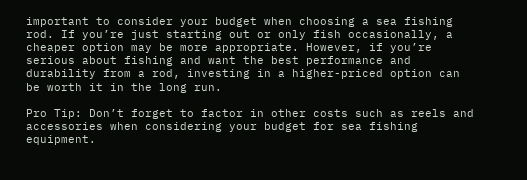important to consider your budget when choosing a sea fishing rod. If you’re just starting out or only fish occasionally, a cheaper option may be more appropriate. However, if you’re serious about fishing and want the best performance and durability from a rod, investing in a higher-priced option can be worth it in the long run.

Pro Tip: Don’t forget to factor in other costs such as reels and accessories when considering your budget for sea fishing equipment.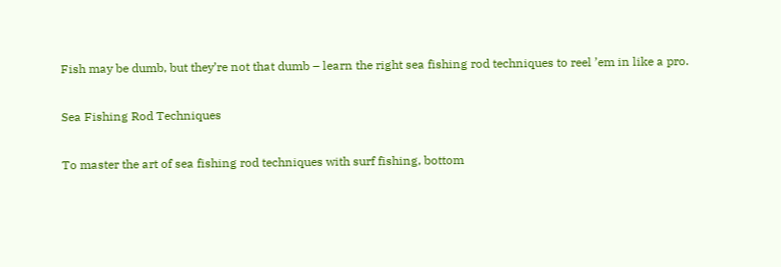Fish may be dumb, but they’re not that dumb – learn the right sea fishing rod techniques to reel ’em in like a pro.

Sea Fishing Rod Techniques

To master the art of sea fishing rod techniques with surf fishing, bottom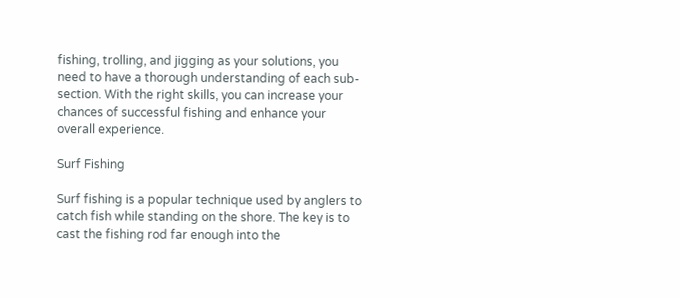fishing, trolling, and jigging as your solutions, you need to have a thorough understanding of each sub-section. With the right skills, you can increase your chances of successful fishing and enhance your overall experience.

Surf Fishing

Surf fishing is a popular technique used by anglers to catch fish while standing on the shore. The key is to cast the fishing rod far enough into the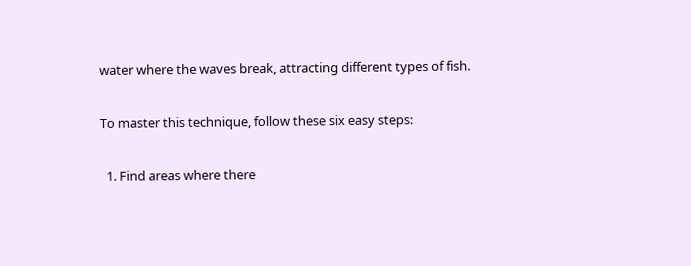water where the waves break, attracting different types of fish.

To master this technique, follow these six easy steps:

  1. Find areas where there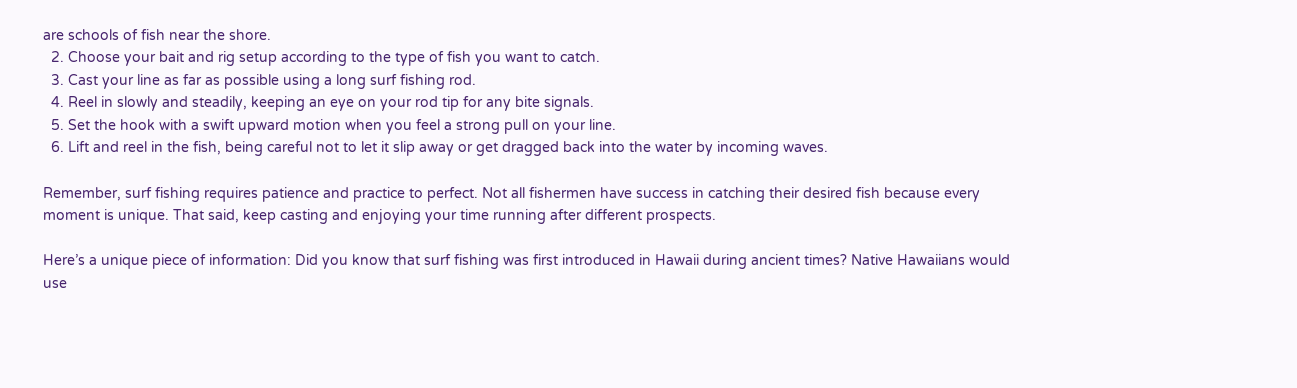are schools of fish near the shore.
  2. Choose your bait and rig setup according to the type of fish you want to catch.
  3. Cast your line as far as possible using a long surf fishing rod.
  4. Reel in slowly and steadily, keeping an eye on your rod tip for any bite signals.
  5. Set the hook with a swift upward motion when you feel a strong pull on your line.
  6. Lift and reel in the fish, being careful not to let it slip away or get dragged back into the water by incoming waves.

Remember, surf fishing requires patience and practice to perfect. Not all fishermen have success in catching their desired fish because every moment is unique. That said, keep casting and enjoying your time running after different prospects.

Here’s a unique piece of information: Did you know that surf fishing was first introduced in Hawaii during ancient times? Native Hawaiians would use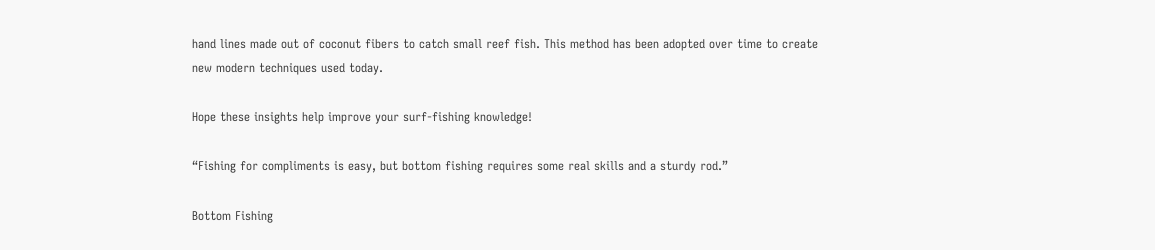hand lines made out of coconut fibers to catch small reef fish. This method has been adopted over time to create new modern techniques used today.

Hope these insights help improve your surf-fishing knowledge!

“Fishing for compliments is easy, but bottom fishing requires some real skills and a sturdy rod.”

Bottom Fishing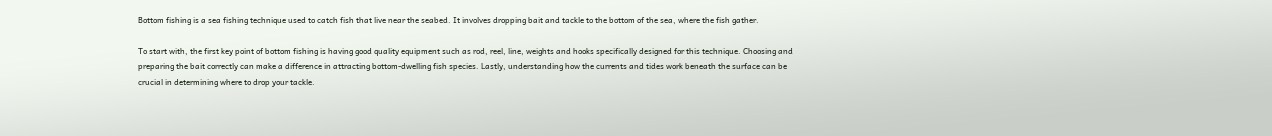Bottom fishing is a sea fishing technique used to catch fish that live near the seabed. It involves dropping bait and tackle to the bottom of the sea, where the fish gather.

To start with, the first key point of bottom fishing is having good quality equipment such as rod, reel, line, weights and hooks specifically designed for this technique. Choosing and preparing the bait correctly can make a difference in attracting bottom-dwelling fish species. Lastly, understanding how the currents and tides work beneath the surface can be crucial in determining where to drop your tackle.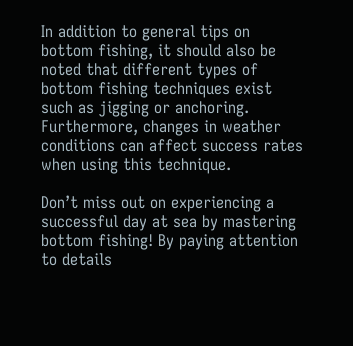In addition to general tips on bottom fishing, it should also be noted that different types of bottom fishing techniques exist such as jigging or anchoring. Furthermore, changes in weather conditions can affect success rates when using this technique.

Don’t miss out on experiencing a successful day at sea by mastering bottom fishing! By paying attention to details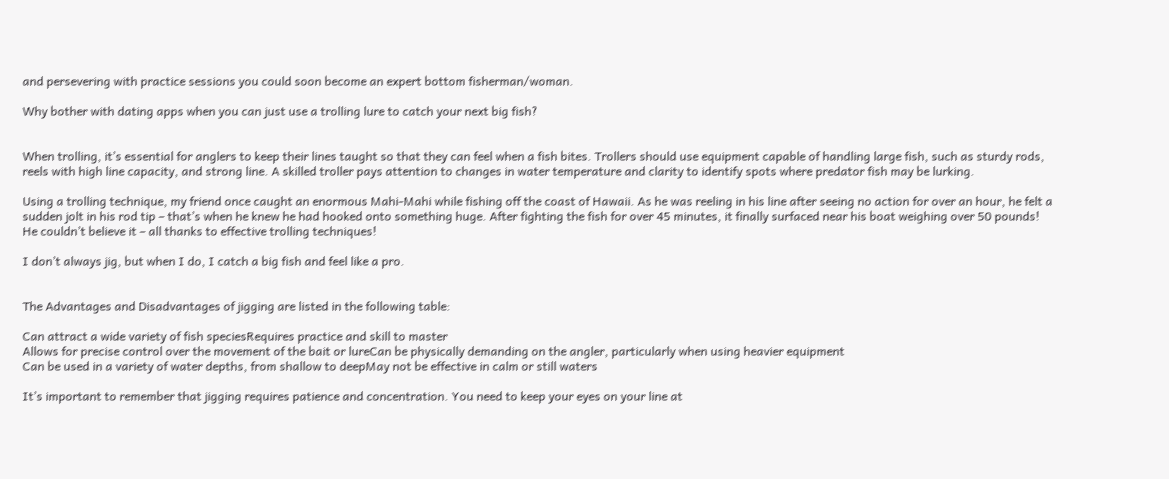and persevering with practice sessions you could soon become an expert bottom fisherman/woman.

Why bother with dating apps when you can just use a trolling lure to catch your next big fish?


When trolling, it’s essential for anglers to keep their lines taught so that they can feel when a fish bites. Trollers should use equipment capable of handling large fish, such as sturdy rods, reels with high line capacity, and strong line. A skilled troller pays attention to changes in water temperature and clarity to identify spots where predator fish may be lurking.

Using a trolling technique, my friend once caught an enormous Mahi-Mahi while fishing off the coast of Hawaii. As he was reeling in his line after seeing no action for over an hour, he felt a sudden jolt in his rod tip – that’s when he knew he had hooked onto something huge. After fighting the fish for over 45 minutes, it finally surfaced near his boat weighing over 50 pounds! He couldn’t believe it – all thanks to effective trolling techniques!

I don’t always jig, but when I do, I catch a big fish and feel like a pro.


The Advantages and Disadvantages of jigging are listed in the following table:

Can attract a wide variety of fish speciesRequires practice and skill to master
Allows for precise control over the movement of the bait or lureCan be physically demanding on the angler, particularly when using heavier equipment
Can be used in a variety of water depths, from shallow to deepMay not be effective in calm or still waters

It’s important to remember that jigging requires patience and concentration. You need to keep your eyes on your line at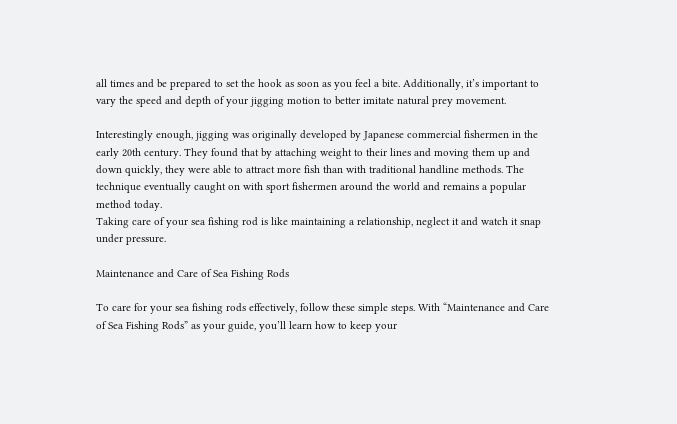all times and be prepared to set the hook as soon as you feel a bite. Additionally, it’s important to vary the speed and depth of your jigging motion to better imitate natural prey movement.

Interestingly enough, jigging was originally developed by Japanese commercial fishermen in the early 20th century. They found that by attaching weight to their lines and moving them up and down quickly, they were able to attract more fish than with traditional handline methods. The technique eventually caught on with sport fishermen around the world and remains a popular method today.
Taking care of your sea fishing rod is like maintaining a relationship, neglect it and watch it snap under pressure.

Maintenance and Care of Sea Fishing Rods

To care for your sea fishing rods effectively, follow these simple steps. With “Maintenance and Care of Sea Fishing Rods” as your guide, you’ll learn how to keep your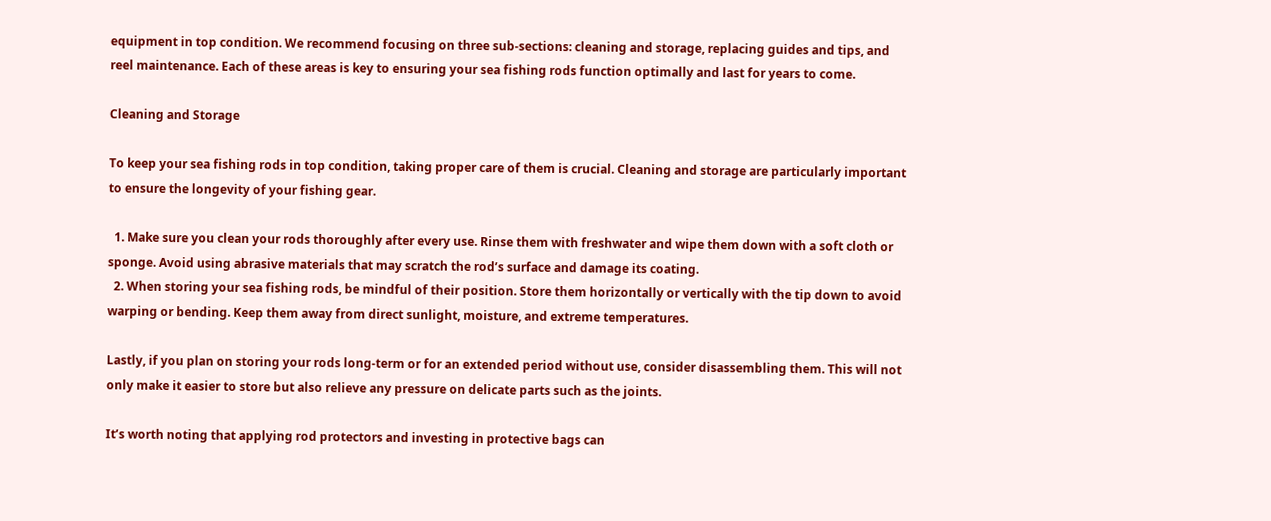equipment in top condition. We recommend focusing on three sub-sections: cleaning and storage, replacing guides and tips, and reel maintenance. Each of these areas is key to ensuring your sea fishing rods function optimally and last for years to come.

Cleaning and Storage

To keep your sea fishing rods in top condition, taking proper care of them is crucial. Cleaning and storage are particularly important to ensure the longevity of your fishing gear.

  1. Make sure you clean your rods thoroughly after every use. Rinse them with freshwater and wipe them down with a soft cloth or sponge. Avoid using abrasive materials that may scratch the rod’s surface and damage its coating.
  2. When storing your sea fishing rods, be mindful of their position. Store them horizontally or vertically with the tip down to avoid warping or bending. Keep them away from direct sunlight, moisture, and extreme temperatures.

Lastly, if you plan on storing your rods long-term or for an extended period without use, consider disassembling them. This will not only make it easier to store but also relieve any pressure on delicate parts such as the joints.

It’s worth noting that applying rod protectors and investing in protective bags can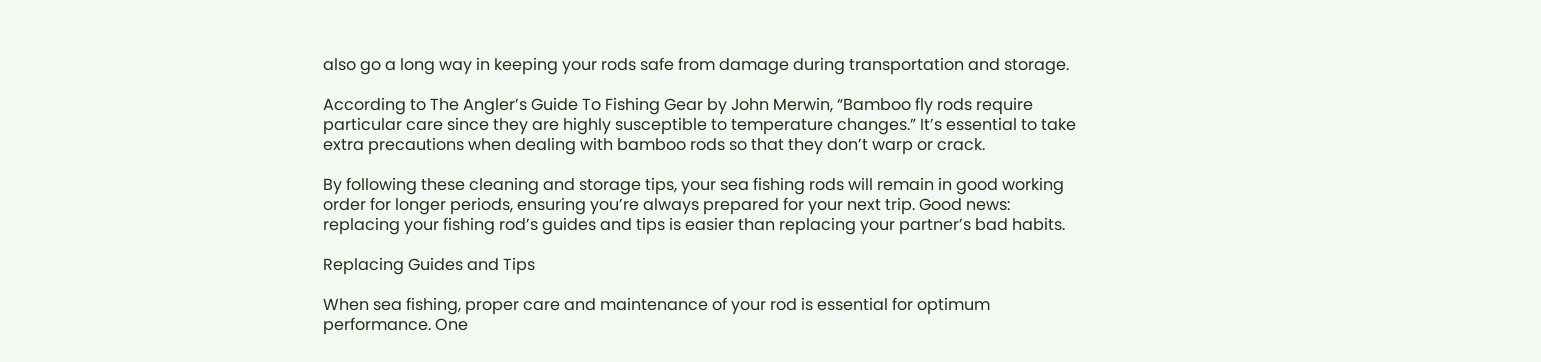also go a long way in keeping your rods safe from damage during transportation and storage.

According to The Angler’s Guide To Fishing Gear by John Merwin, “Bamboo fly rods require particular care since they are highly susceptible to temperature changes.” It’s essential to take extra precautions when dealing with bamboo rods so that they don’t warp or crack.

By following these cleaning and storage tips, your sea fishing rods will remain in good working order for longer periods, ensuring you’re always prepared for your next trip. Good news: replacing your fishing rod’s guides and tips is easier than replacing your partner’s bad habits.

Replacing Guides and Tips

When sea fishing, proper care and maintenance of your rod is essential for optimum performance. One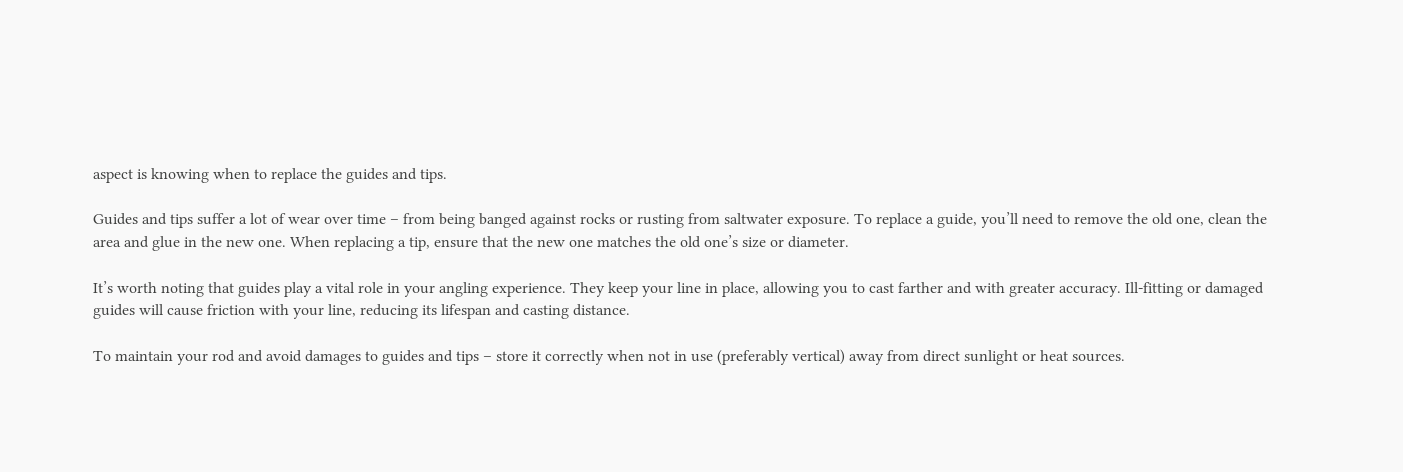aspect is knowing when to replace the guides and tips.

Guides and tips suffer a lot of wear over time – from being banged against rocks or rusting from saltwater exposure. To replace a guide, you’ll need to remove the old one, clean the area and glue in the new one. When replacing a tip, ensure that the new one matches the old one’s size or diameter.

It’s worth noting that guides play a vital role in your angling experience. They keep your line in place, allowing you to cast farther and with greater accuracy. Ill-fitting or damaged guides will cause friction with your line, reducing its lifespan and casting distance.

To maintain your rod and avoid damages to guides and tips – store it correctly when not in use (preferably vertical) away from direct sunlight or heat sources.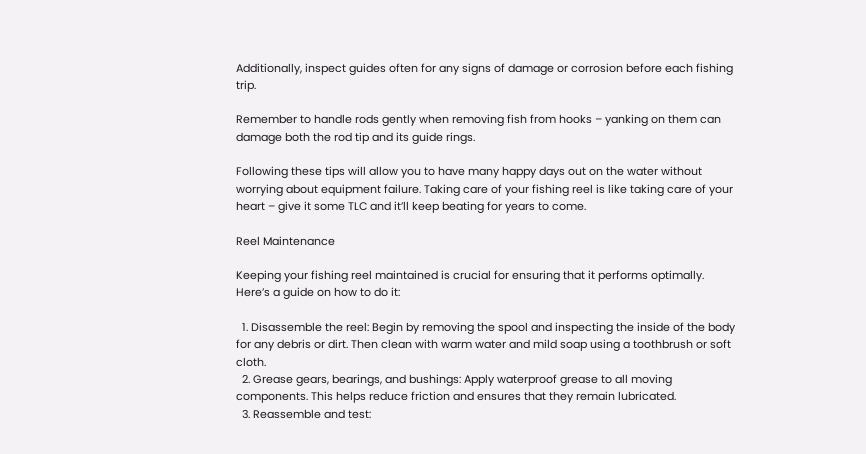Additionally, inspect guides often for any signs of damage or corrosion before each fishing trip.

Remember to handle rods gently when removing fish from hooks – yanking on them can damage both the rod tip and its guide rings.

Following these tips will allow you to have many happy days out on the water without worrying about equipment failure. Taking care of your fishing reel is like taking care of your heart – give it some TLC and it’ll keep beating for years to come.

Reel Maintenance

Keeping your fishing reel maintained is crucial for ensuring that it performs optimally. Here’s a guide on how to do it:

  1. Disassemble the reel: Begin by removing the spool and inspecting the inside of the body for any debris or dirt. Then clean with warm water and mild soap using a toothbrush or soft cloth.
  2. Grease gears, bearings, and bushings: Apply waterproof grease to all moving components. This helps reduce friction and ensures that they remain lubricated.
  3. Reassemble and test: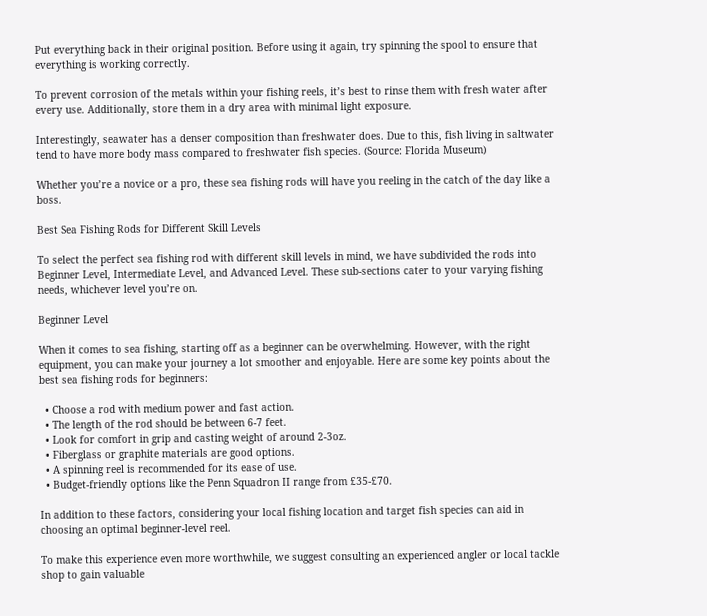Put everything back in their original position. Before using it again, try spinning the spool to ensure that everything is working correctly.

To prevent corrosion of the metals within your fishing reels, it’s best to rinse them with fresh water after every use. Additionally, store them in a dry area with minimal light exposure.

Interestingly, seawater has a denser composition than freshwater does. Due to this, fish living in saltwater tend to have more body mass compared to freshwater fish species. (Source: Florida Museum)

Whether you’re a novice or a pro, these sea fishing rods will have you reeling in the catch of the day like a boss.

Best Sea Fishing Rods for Different Skill Levels

To select the perfect sea fishing rod with different skill levels in mind, we have subdivided the rods into Beginner Level, Intermediate Level, and Advanced Level. These sub-sections cater to your varying fishing needs, whichever level you’re on.

Beginner Level

When it comes to sea fishing, starting off as a beginner can be overwhelming. However, with the right equipment, you can make your journey a lot smoother and enjoyable. Here are some key points about the best sea fishing rods for beginners:

  • Choose a rod with medium power and fast action.
  • The length of the rod should be between 6-7 feet.
  • Look for comfort in grip and casting weight of around 2-3oz.
  • Fiberglass or graphite materials are good options.
  • A spinning reel is recommended for its ease of use.
  • Budget-friendly options like the Penn Squadron II range from £35-£70.

In addition to these factors, considering your local fishing location and target fish species can aid in choosing an optimal beginner-level reel.

To make this experience even more worthwhile, we suggest consulting an experienced angler or local tackle shop to gain valuable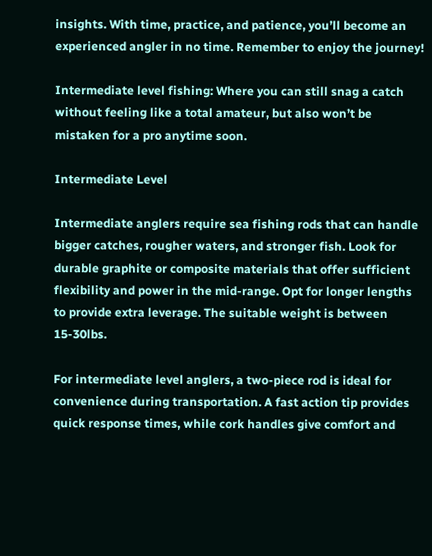insights. With time, practice, and patience, you’ll become an experienced angler in no time. Remember to enjoy the journey!

Intermediate level fishing: Where you can still snag a catch without feeling like a total amateur, but also won’t be mistaken for a pro anytime soon.

Intermediate Level

Intermediate anglers require sea fishing rods that can handle bigger catches, rougher waters, and stronger fish. Look for durable graphite or composite materials that offer sufficient flexibility and power in the mid-range. Opt for longer lengths to provide extra leverage. The suitable weight is between 15-30lbs.

For intermediate level anglers, a two-piece rod is ideal for convenience during transportation. A fast action tip provides quick response times, while cork handles give comfort and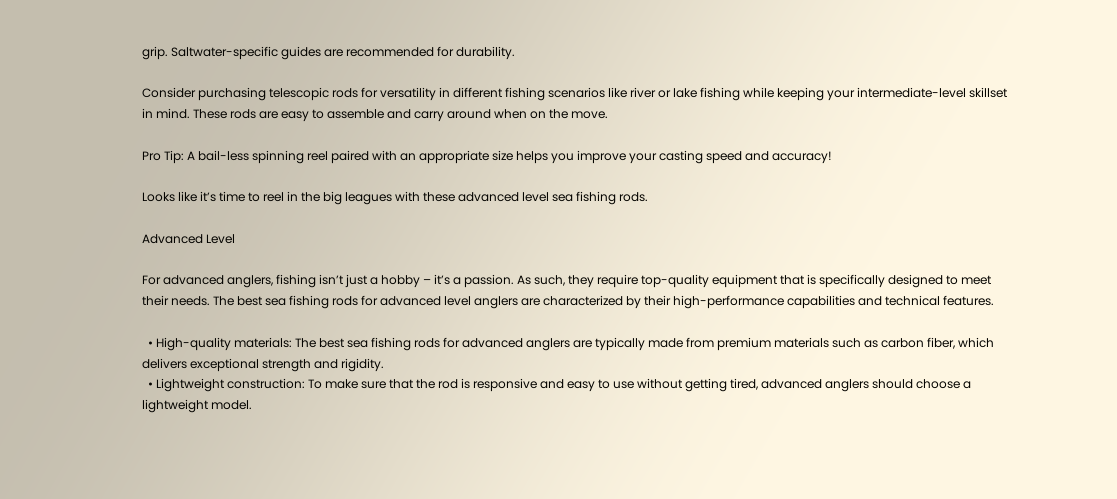grip. Saltwater-specific guides are recommended for durability.

Consider purchasing telescopic rods for versatility in different fishing scenarios like river or lake fishing while keeping your intermediate-level skillset in mind. These rods are easy to assemble and carry around when on the move.

Pro Tip: A bail-less spinning reel paired with an appropriate size helps you improve your casting speed and accuracy!

Looks like it’s time to reel in the big leagues with these advanced level sea fishing rods.

Advanced Level

For advanced anglers, fishing isn’t just a hobby – it’s a passion. As such, they require top-quality equipment that is specifically designed to meet their needs. The best sea fishing rods for advanced level anglers are characterized by their high-performance capabilities and technical features.

  • High-quality materials: The best sea fishing rods for advanced anglers are typically made from premium materials such as carbon fiber, which delivers exceptional strength and rigidity.
  • Lightweight construction: To make sure that the rod is responsive and easy to use without getting tired, advanced anglers should choose a lightweight model.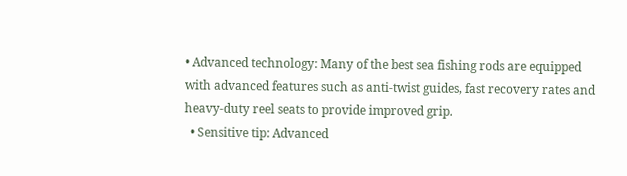• Advanced technology: Many of the best sea fishing rods are equipped with advanced features such as anti-twist guides, fast recovery rates and heavy-duty reel seats to provide improved grip.
  • Sensitive tip: Advanced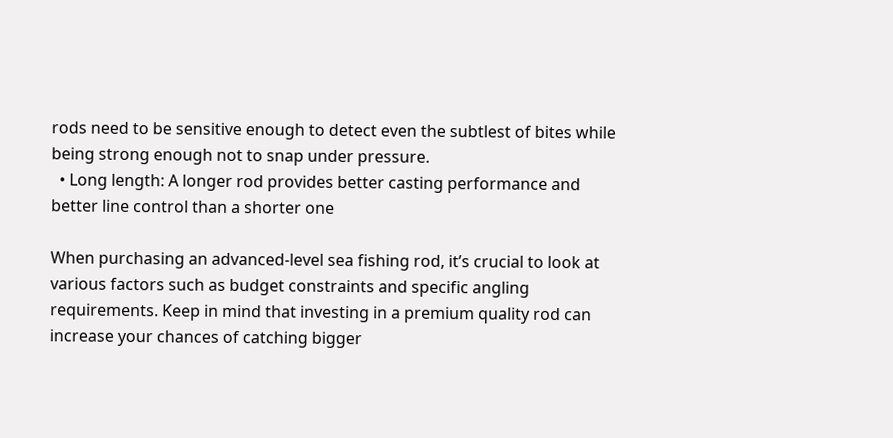rods need to be sensitive enough to detect even the subtlest of bites while being strong enough not to snap under pressure.
  • Long length: A longer rod provides better casting performance and better line control than a shorter one

When purchasing an advanced-level sea fishing rod, it’s crucial to look at various factors such as budget constraints and specific angling requirements. Keep in mind that investing in a premium quality rod can increase your chances of catching bigger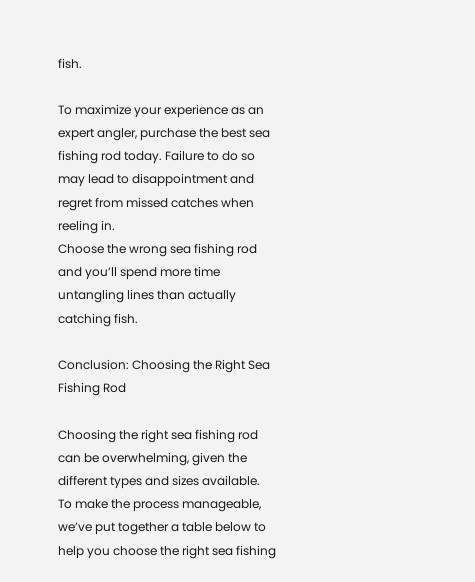fish.

To maximize your experience as an expert angler, purchase the best sea fishing rod today. Failure to do so may lead to disappointment and regret from missed catches when reeling in.
Choose the wrong sea fishing rod and you’ll spend more time untangling lines than actually catching fish.

Conclusion: Choosing the Right Sea Fishing Rod

Choosing the right sea fishing rod can be overwhelming, given the different types and sizes available. To make the process manageable, we’ve put together a table below to help you choose the right sea fishing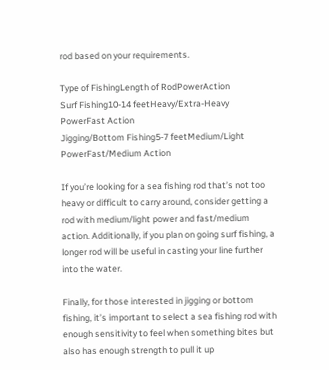rod based on your requirements.

Type of FishingLength of RodPowerAction
Surf Fishing10-14 feetHeavy/Extra-Heavy PowerFast Action
Jigging/Bottom Fishing5-7 feetMedium/Light PowerFast/Medium Action

If you’re looking for a sea fishing rod that’s not too heavy or difficult to carry around, consider getting a rod with medium/light power and fast/medium action. Additionally, if you plan on going surf fishing, a longer rod will be useful in casting your line further into the water.

Finally, for those interested in jigging or bottom fishing, it’s important to select a sea fishing rod with enough sensitivity to feel when something bites but also has enough strength to pull it up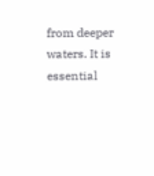from deeper waters. It is essential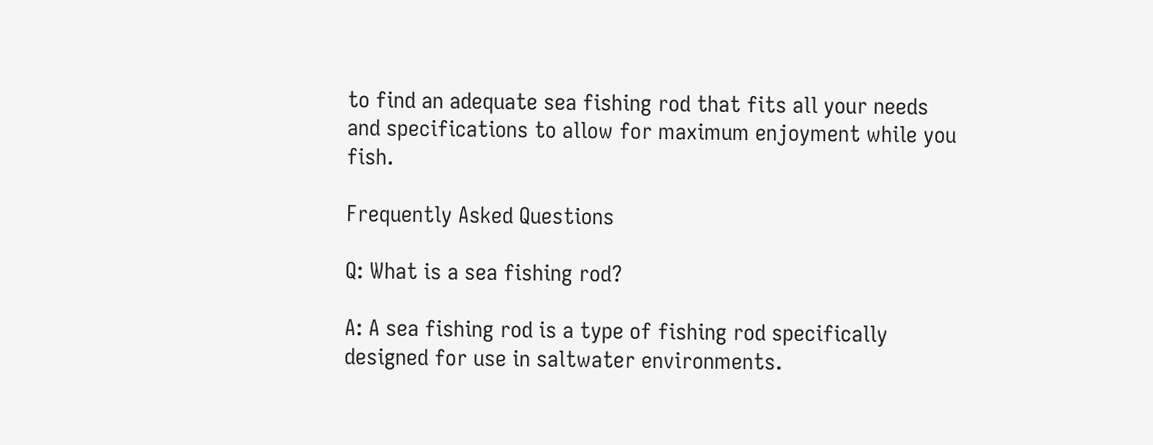to find an adequate sea fishing rod that fits all your needs and specifications to allow for maximum enjoyment while you fish.

Frequently Asked Questions

Q: What is a sea fishing rod?

A: A sea fishing rod is a type of fishing rod specifically designed for use in saltwater environments.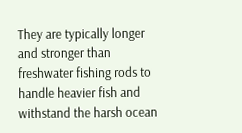They are typically longer and stronger than freshwater fishing rods to handle heavier fish and withstand the harsh ocean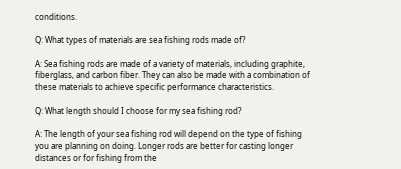conditions.

Q: What types of materials are sea fishing rods made of?

A: Sea fishing rods are made of a variety of materials, including graphite, fiberglass, and carbon fiber. They can also be made with a combination of these materials to achieve specific performance characteristics.

Q: What length should I choose for my sea fishing rod?

A: The length of your sea fishing rod will depend on the type of fishing you are planning on doing. Longer rods are better for casting longer distances or for fishing from the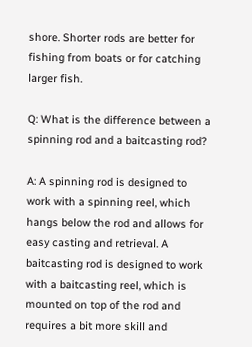shore. Shorter rods are better for fishing from boats or for catching larger fish.

Q: What is the difference between a spinning rod and a baitcasting rod?

A: A spinning rod is designed to work with a spinning reel, which hangs below the rod and allows for easy casting and retrieval. A baitcasting rod is designed to work with a baitcasting reel, which is mounted on top of the rod and requires a bit more skill and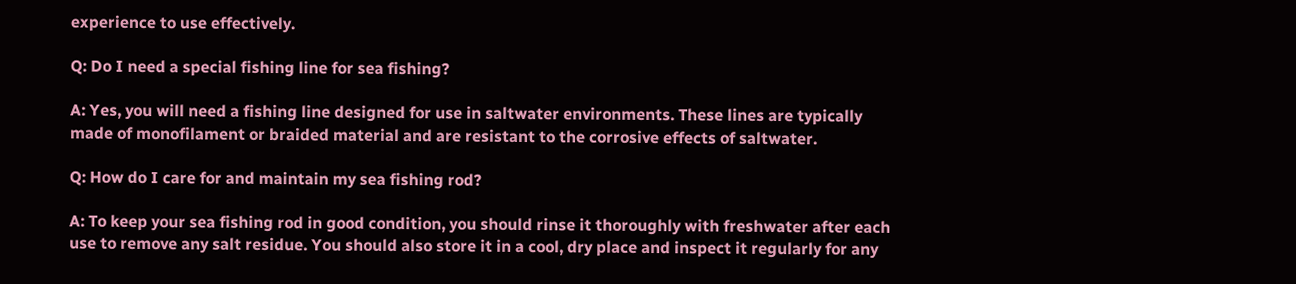experience to use effectively.

Q: Do I need a special fishing line for sea fishing?

A: Yes, you will need a fishing line designed for use in saltwater environments. These lines are typically made of monofilament or braided material and are resistant to the corrosive effects of saltwater.

Q: How do I care for and maintain my sea fishing rod?

A: To keep your sea fishing rod in good condition, you should rinse it thoroughly with freshwater after each use to remove any salt residue. You should also store it in a cool, dry place and inspect it regularly for any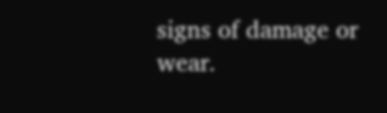signs of damage or wear.